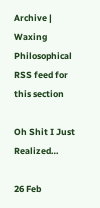Archive | Waxing Philosophical RSS feed for this section

Oh Shit I Just Realized…

26 Feb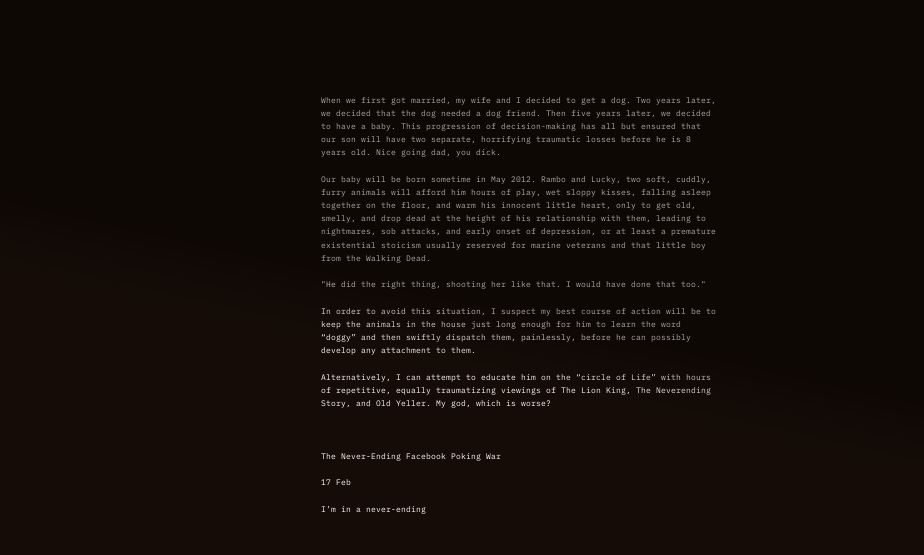When we first got married, my wife and I decided to get a dog. Two years later, we decided that the dog needed a dog friend. Then five years later, we decided to have a baby. This progression of decision-making has all but ensured that our son will have two separate, horrifying traumatic losses before he is 8 years old. Nice going dad, you dick.

Our baby will be born sometime in May 2012. Rambo and Lucky, two soft, cuddly, furry animals will afford him hours of play, wet sloppy kisses, falling asleep together on the floor, and warm his innocent little heart, only to get old, smelly, and drop dead at the height of his relationship with them, leading to nightmares, sob attacks, and early onset of depression, or at least a premature existential stoicism usually reserved for marine veterans and that little boy from the Walking Dead.

"He did the right thing, shooting her like that. I would have done that too."

In order to avoid this situation, I suspect my best course of action will be to keep the animals in the house just long enough for him to learn the word “doggy” and then swiftly dispatch them, painlessly, before he can possibly develop any attachment to them.

Alternatively, I can attempt to educate him on the “circle of Life” with hours of repetitive, equally traumatizing viewings of The Lion King, The Neverending Story, and Old Yeller. My god, which is worse?



The Never-Ending Facebook Poking War

17 Feb

I’m in a never-ending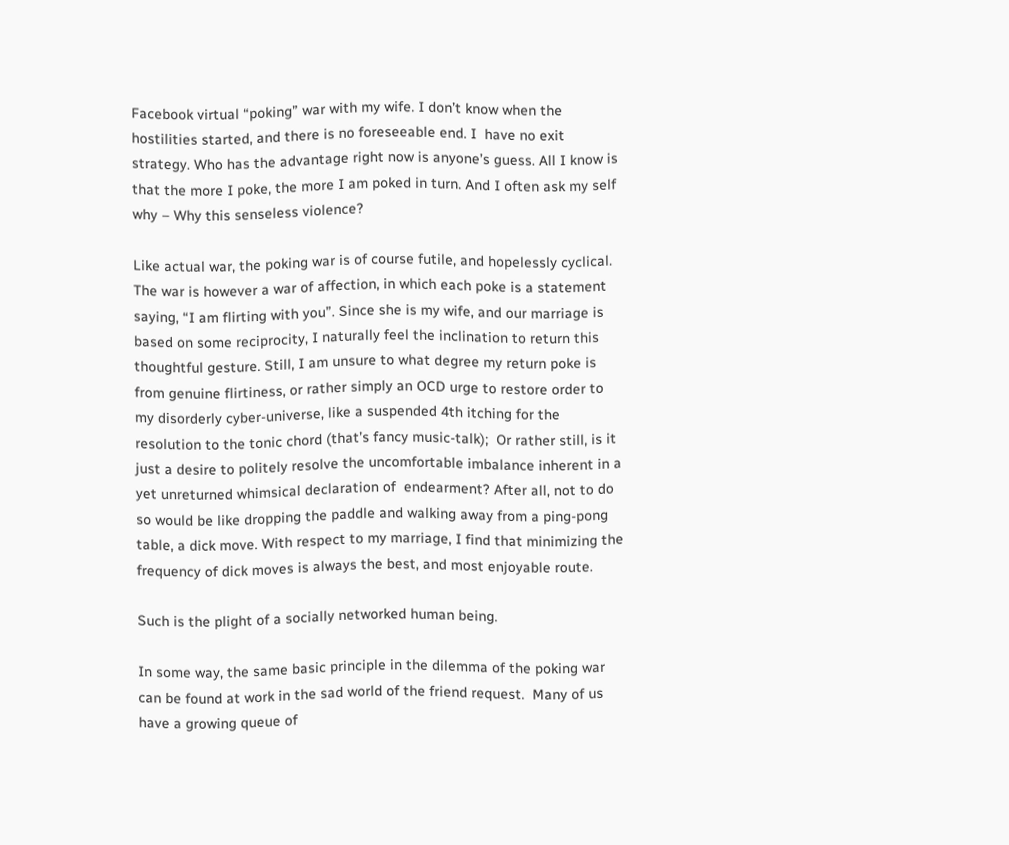Facebook virtual “poking” war with my wife. I don’t know when the hostilities started, and there is no foreseeable end. I  have no exit strategy. Who has the advantage right now is anyone’s guess. All I know is that the more I poke, the more I am poked in turn. And I often ask my self why – Why this senseless violence?

Like actual war, the poking war is of course futile, and hopelessly cyclical.  The war is however a war of affection, in which each poke is a statement saying, “I am flirting with you”. Since she is my wife, and our marriage is based on some reciprocity, I naturally feel the inclination to return this thoughtful gesture. Still, I am unsure to what degree my return poke is from genuine flirtiness, or rather simply an OCD urge to restore order to my disorderly cyber-universe, like a suspended 4th itching for the resolution to the tonic chord (that’s fancy music-talk);  Or rather still, is it just a desire to politely resolve the uncomfortable imbalance inherent in a yet unreturned whimsical declaration of  endearment? After all, not to do so would be like dropping the paddle and walking away from a ping-pong table, a dick move. With respect to my marriage, I find that minimizing the frequency of dick moves is always the best, and most enjoyable route.

Such is the plight of a socially networked human being.

In some way, the same basic principle in the dilemma of the poking war can be found at work in the sad world of the friend request.  Many of us have a growing queue of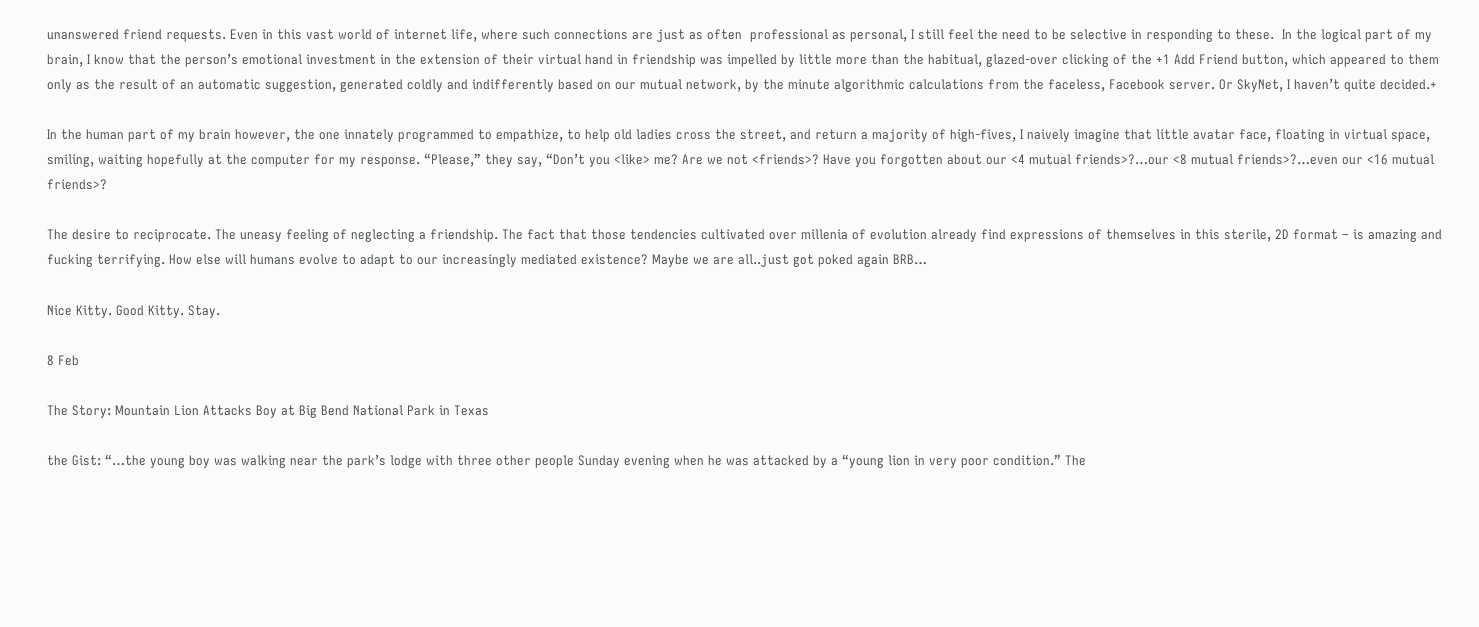unanswered friend requests. Even in this vast world of internet life, where such connections are just as often  professional as personal, I still feel the need to be selective in responding to these.  In the logical part of my brain, I know that the person’s emotional investment in the extension of their virtual hand in friendship was impelled by little more than the habitual, glazed-over clicking of the +1 Add Friend button, which appeared to them only as the result of an automatic suggestion, generated coldly and indifferently based on our mutual network, by the minute algorithmic calculations from the faceless, Facebook server. Or SkyNet, I haven’t quite decided.+

In the human part of my brain however, the one innately programmed to empathize, to help old ladies cross the street, and return a majority of high-fives, I naively imagine that little avatar face, floating in virtual space, smiling, waiting hopefully at the computer for my response. “Please,” they say, “Don’t you <like> me? Are we not <friends>? Have you forgotten about our <4 mutual friends>?…our <8 mutual friends>?…even our <16 mutual friends>?

The desire to reciprocate. The uneasy feeling of neglecting a friendship. The fact that those tendencies cultivated over millenia of evolution already find expressions of themselves in this sterile, 2D format – is amazing and fucking terrifying. How else will humans evolve to adapt to our increasingly mediated existence? Maybe we are all..just got poked again BRB…

Nice Kitty. Good Kitty. Stay.

8 Feb

The Story: Mountain Lion Attacks Boy at Big Bend National Park in Texas

the Gist: “…the young boy was walking near the park’s lodge with three other people Sunday evening when he was attacked by a “young lion in very poor condition.” The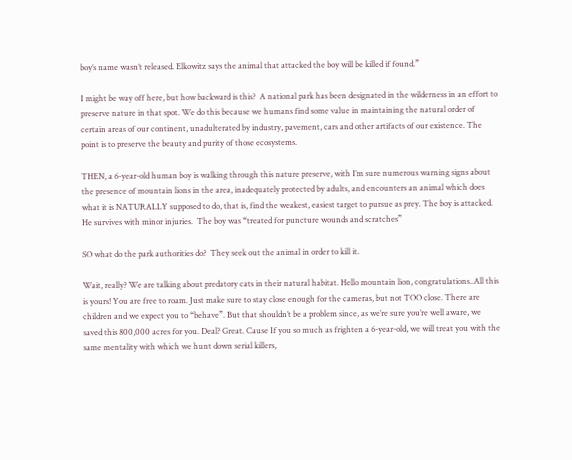boy’s name wasn’t released. Elkowitz says the animal that attacked the boy will be killed if found.”

I might be way off here, but how backward is this?  A national park has been designated in the wilderness in an effort to preserve nature in that spot. We do this because we humans find some value in maintaining the natural order of certain areas of our continent, unadulterated by industry, pavement, cars and other artifacts of our existence. The point is to preserve the beauty and purity of those ecosystems.

THEN, a 6-year-old human boy is walking through this nature preserve, with I’m sure numerous warning signs about the presence of mountain lions in the area, inadequately protected by adults, and encounters an animal which does what it is NATURALLY supposed to do, that is, find the weakest, easiest target to pursue as prey. The boy is attacked. He survives with minor injuries.  The boy was “treated for puncture wounds and scratches”

SO what do the park authorities do?  They seek out the animal in order to kill it.

Wait, really? We are talking about predatory cats in their natural habitat. Hello mountain lion, congratulations..All this is yours! You are free to roam. Just make sure to stay close enough for the cameras, but not TOO close. There are children and we expect you to “behave”. But that shouldn’t be a problem since, as we’re sure you’re well aware, we saved this 800,000 acres for you. Deal? Great. Cause If you so much as frighten a 6-year-old, we will treat you with the same mentality with which we hunt down serial killers,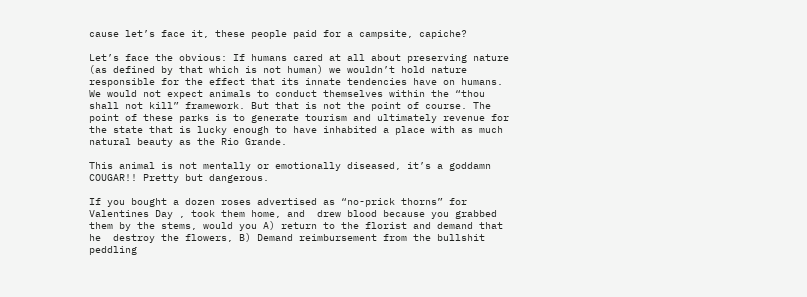cause let’s face it, these people paid for a campsite, capiche?

Let’s face the obvious: If humans cared at all about preserving nature  (as defined by that which is not human) we wouldn’t hold nature responsible for the effect that its innate tendencies have on humans. We would not expect animals to conduct themselves within the “thou shall not kill” framework. But that is not the point of course. The point of these parks is to generate tourism and ultimately revenue for the state that is lucky enough to have inhabited a place with as much natural beauty as the Rio Grande.

This animal is not mentally or emotionally diseased, it’s a goddamn COUGAR!! Pretty but dangerous.

If you bought a dozen roses advertised as “no-prick thorns” for Valentines Day , took them home, and  drew blood because you grabbed them by the stems, would you A) return to the florist and demand that he  destroy the flowers, B) Demand reimbursement from the bullshit peddling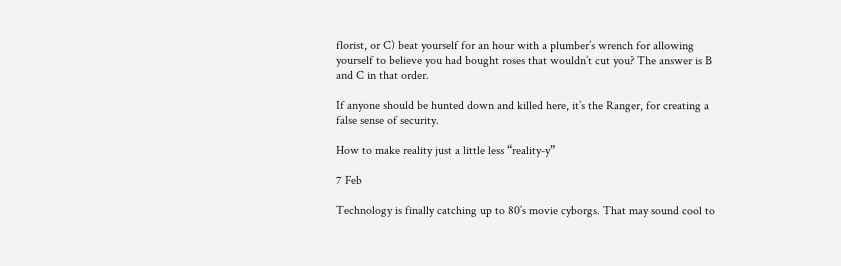florist, or C) beat yourself for an hour with a plumber’s wrench for allowing yourself to believe you had bought roses that wouldn’t cut you? The answer is B and C in that order.

If anyone should be hunted down and killed here, it’s the Ranger, for creating a false sense of security.

How to make reality just a little less “reality-y”

7 Feb

Technology is finally catching up to 80’s movie cyborgs. That may sound cool to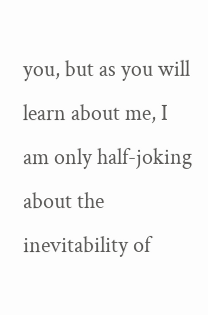you, but as you will learn about me, I am only half-joking about the inevitability of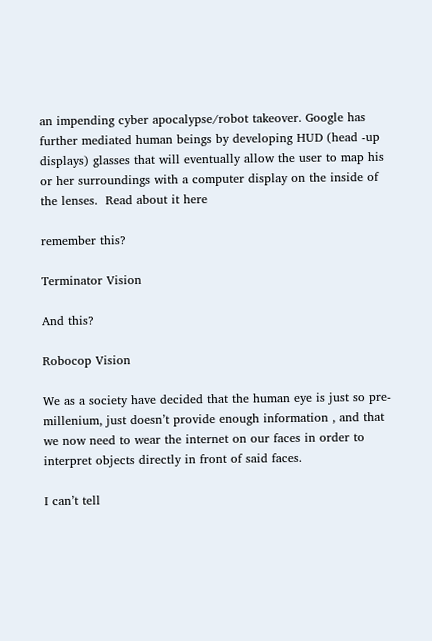an impending cyber apocalypse/robot takeover. Google has further mediated human beings by developing HUD (head -up displays) glasses that will eventually allow the user to map his or her surroundings with a computer display on the inside of the lenses.  Read about it here

remember this?

Terminator Vision

And this?

Robocop Vision

We as a society have decided that the human eye is just so pre-millenium, just doesn’t provide enough information , and that we now need to wear the internet on our faces in order to interpret objects directly in front of said faces.

I can’t tell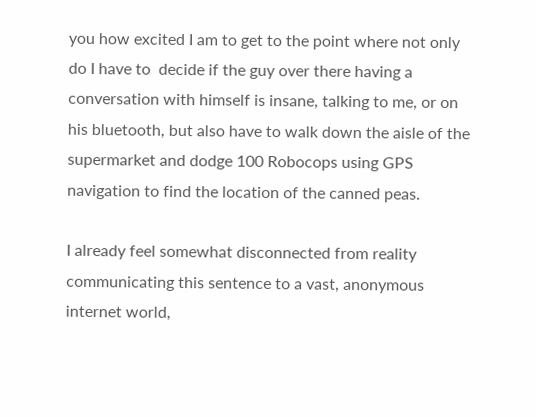you how excited I am to get to the point where not only do I have to  decide if the guy over there having a conversation with himself is insane, talking to me, or on his bluetooth, but also have to walk down the aisle of the supermarket and dodge 100 Robocops using GPS navigation to find the location of the canned peas.

I already feel somewhat disconnected from reality communicating this sentence to a vast, anonymous internet world,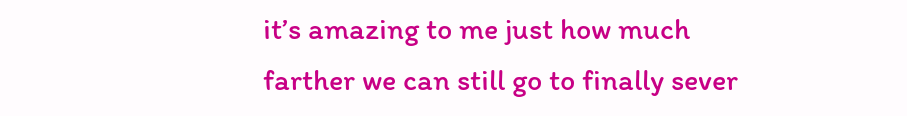it’s amazing to me just how much farther we can still go to finally sever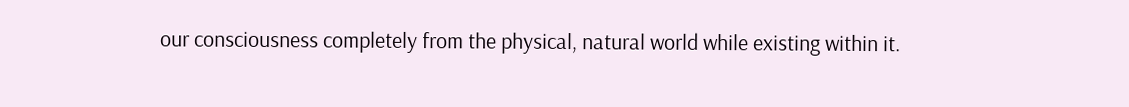our consciousness completely from the physical, natural world while existing within it.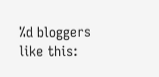%d bloggers like this: